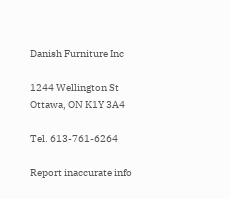Danish Furniture Inc

1244 Wellington St
Ottawa, ON K1Y 3A4

Tel. 613-761-6264

Report inaccurate info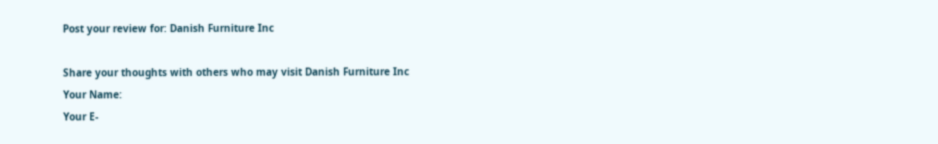Post your review for: Danish Furniture Inc

Share your thoughts with others who may visit Danish Furniture Inc
Your Name:
Your E-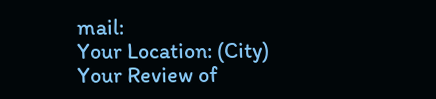mail:
Your Location: (City)
Your Review of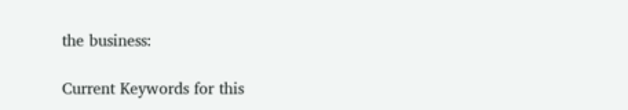the business:

Current Keywords for this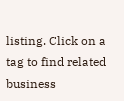listing. Click on a tag to find related business